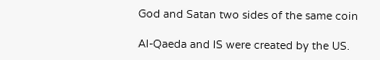God and Satan two sides of the same coin

Al-Qaeda and IS were created by the US.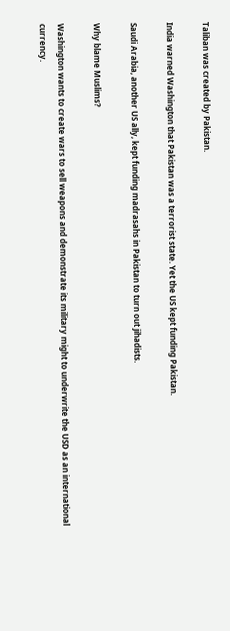Taliban was created by Pakistan.

India warned Washington that Pakistan was a terrorist state. Yet the US kept funding Pakistan.

Saudi Arabia, another US ally, kept funding madrasahs in Pakistan to turn out jihadists.

Why blame Muslims?

Washington wants to create wars to sell weapons and demonstrate its military might to underwrite the USD as an international currency.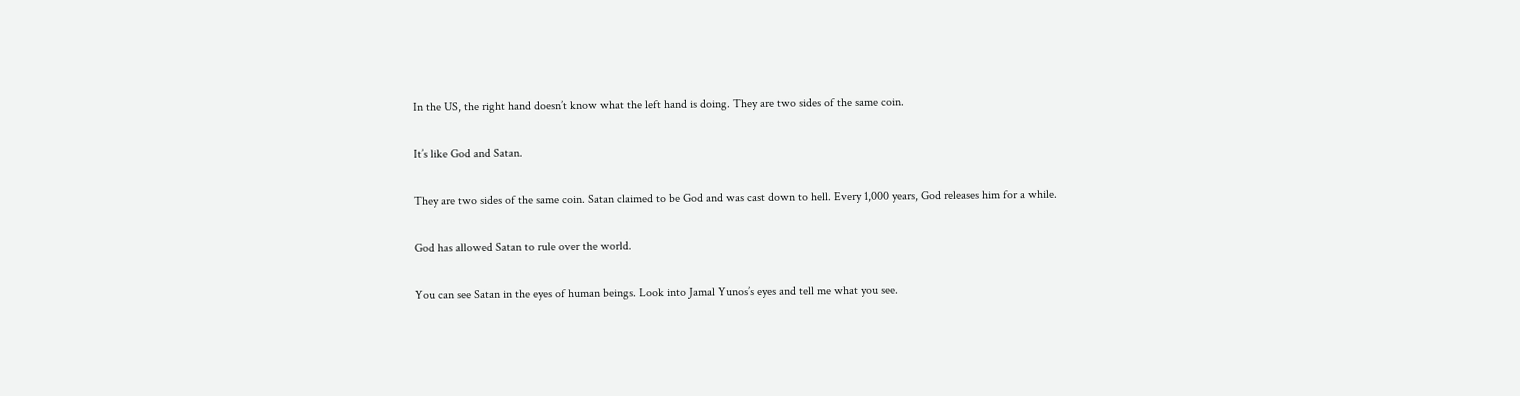In the US, the right hand doesn’t know what the left hand is doing. They are two sides of the same coin.

It’s like God and Satan.

They are two sides of the same coin. Satan claimed to be God and was cast down to hell. Every 1,000 years, God releases him for a while.

God has allowed Satan to rule over the world.

You can see Satan in the eyes of human beings. Look into Jamal Yunos’s eyes and tell me what you see.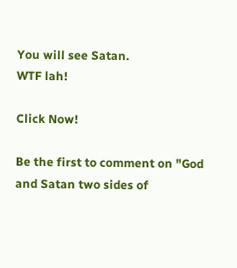You will see Satan.
WTF lah!

Click Now!

Be the first to comment on "God and Satan two sides of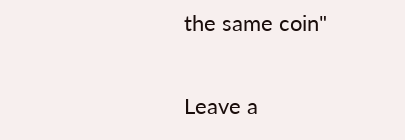the same coin"

Leave a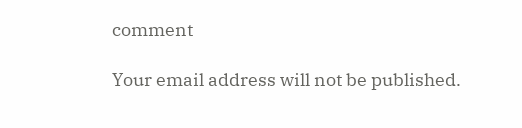comment

Your email address will not be published.